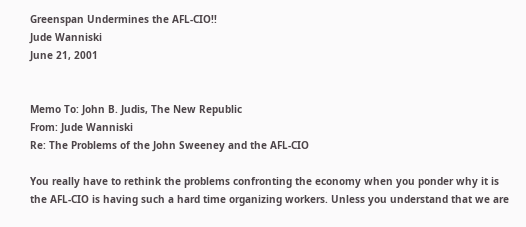Greenspan Undermines the AFL-CIO!!
Jude Wanniski
June 21, 2001


Memo To: John B. Judis, The New Republic
From: Jude Wanniski
Re: The Problems of the John Sweeney and the AFL-CIO

You really have to rethink the problems confronting the economy when you ponder why it is the AFL-CIO is having such a hard time organizing workers. Unless you understand that we are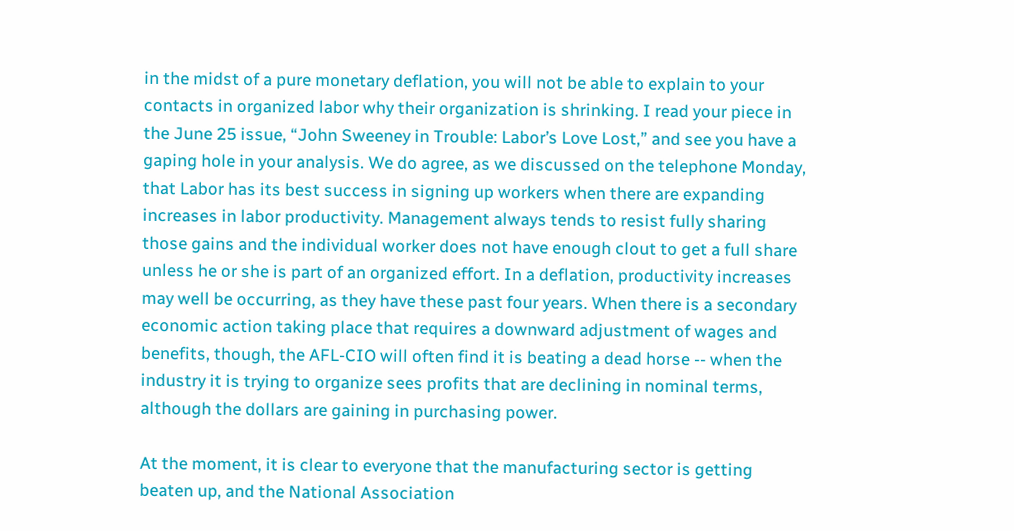in the midst of a pure monetary deflation, you will not be able to explain to your contacts in organized labor why their organization is shrinking. I read your piece in the June 25 issue, “John Sweeney in Trouble: Labor’s Love Lost,” and see you have a gaping hole in your analysis. We do agree, as we discussed on the telephone Monday, that Labor has its best success in signing up workers when there are expanding increases in labor productivity. Management always tends to resist fully sharing those gains and the individual worker does not have enough clout to get a full share unless he or she is part of an organized effort. In a deflation, productivity increases may well be occurring, as they have these past four years. When there is a secondary economic action taking place that requires a downward adjustment of wages and benefits, though, the AFL-CIO will often find it is beating a dead horse -- when the industry it is trying to organize sees profits that are declining in nominal terms, although the dollars are gaining in purchasing power.

At the moment, it is clear to everyone that the manufacturing sector is getting beaten up, and the National Association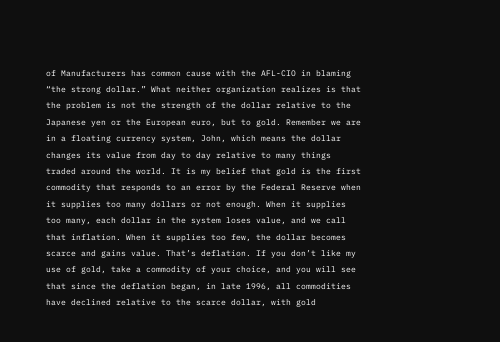of Manufacturers has common cause with the AFL-CIO in blaming “the strong dollar.” What neither organization realizes is that the problem is not the strength of the dollar relative to the Japanese yen or the European euro, but to gold. Remember we are in a floating currency system, John, which means the dollar changes its value from day to day relative to many things traded around the world. It is my belief that gold is the first commodity that responds to an error by the Federal Reserve when it supplies too many dollars or not enough. When it supplies too many, each dollar in the system loses value, and we call that inflation. When it supplies too few, the dollar becomes scarce and gains value. That’s deflation. If you don’t like my use of gold, take a commodity of your choice, and you will see that since the deflation began, in late 1996, all commodities have declined relative to the scarce dollar, with gold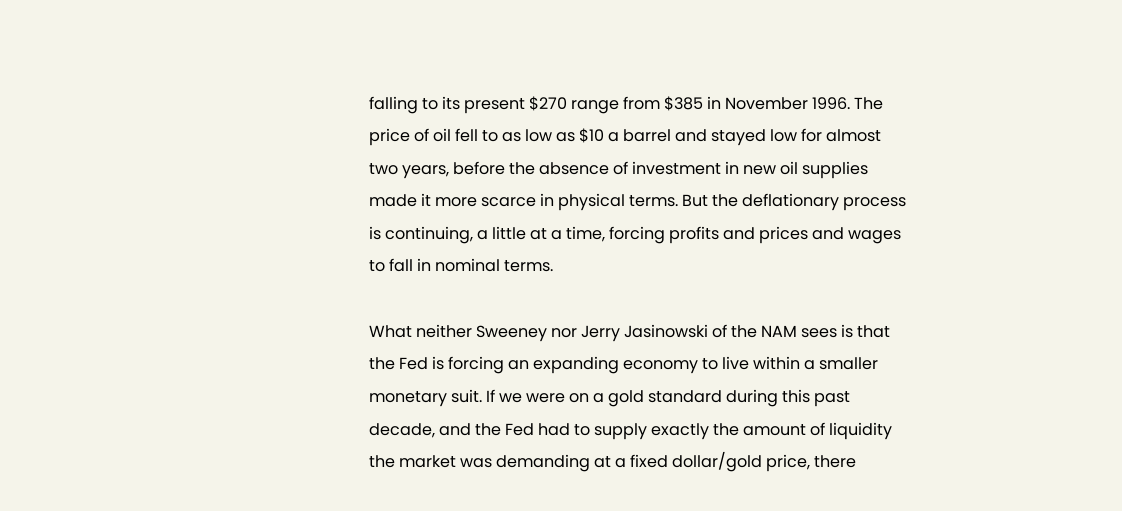falling to its present $270 range from $385 in November 1996. The price of oil fell to as low as $10 a barrel and stayed low for almost two years, before the absence of investment in new oil supplies made it more scarce in physical terms. But the deflationary process is continuing, a little at a time, forcing profits and prices and wages to fall in nominal terms.

What neither Sweeney nor Jerry Jasinowski of the NAM sees is that the Fed is forcing an expanding economy to live within a smaller monetary suit. If we were on a gold standard during this past decade, and the Fed had to supply exactly the amount of liquidity the market was demanding at a fixed dollar/gold price, there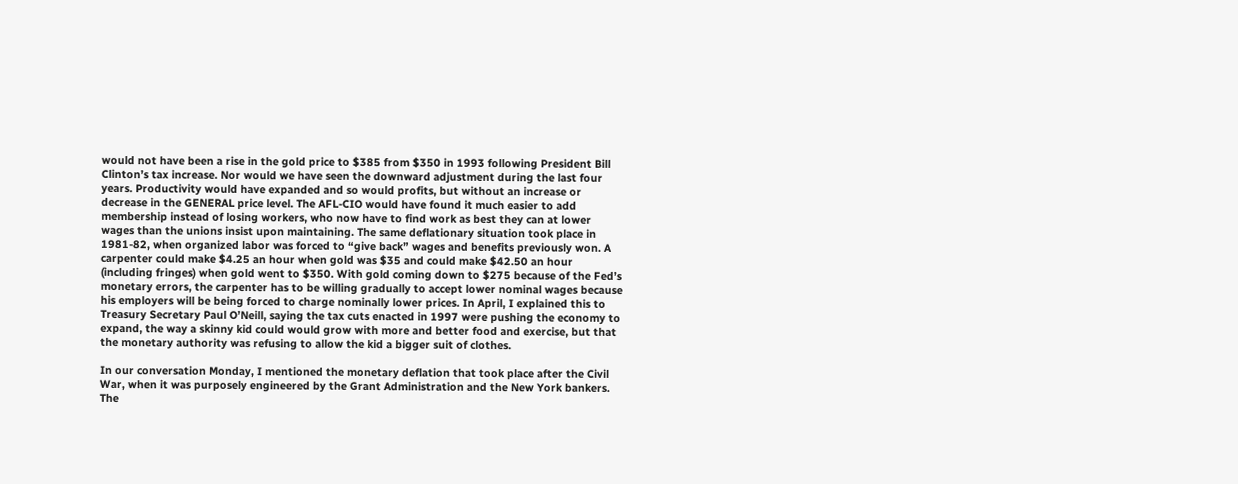would not have been a rise in the gold price to $385 from $350 in 1993 following President Bill Clinton’s tax increase. Nor would we have seen the downward adjustment during the last four years. Productivity would have expanded and so would profits, but without an increase or decrease in the GENERAL price level. The AFL-CIO would have found it much easier to add membership instead of losing workers, who now have to find work as best they can at lower wages than the unions insist upon maintaining. The same deflationary situation took place in 1981-82, when organized labor was forced to “give back” wages and benefits previously won. A carpenter could make $4.25 an hour when gold was $35 and could make $42.50 an hour (including fringes) when gold went to $350. With gold coming down to $275 because of the Fed’s monetary errors, the carpenter has to be willing gradually to accept lower nominal wages because his employers will be being forced to charge nominally lower prices. In April, I explained this to Treasury Secretary Paul O’Neill, saying the tax cuts enacted in 1997 were pushing the economy to expand, the way a skinny kid could would grow with more and better food and exercise, but that the monetary authority was refusing to allow the kid a bigger suit of clothes.

In our conversation Monday, I mentioned the monetary deflation that took place after the Civil War, when it was purposely engineered by the Grant Administration and the New York bankers. The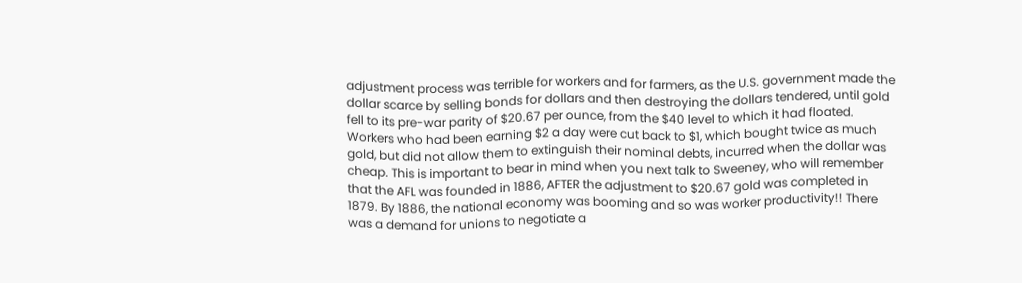adjustment process was terrible for workers and for farmers, as the U.S. government made the dollar scarce by selling bonds for dollars and then destroying the dollars tendered, until gold fell to its pre-war parity of $20.67 per ounce, from the $40 level to which it had floated. Workers who had been earning $2 a day were cut back to $1, which bought twice as much gold, but did not allow them to extinguish their nominal debts, incurred when the dollar was cheap. This is important to bear in mind when you next talk to Sweeney, who will remember that the AFL was founded in 1886, AFTER the adjustment to $20.67 gold was completed in 1879. By 1886, the national economy was booming and so was worker productivity!! There was a demand for unions to negotiate a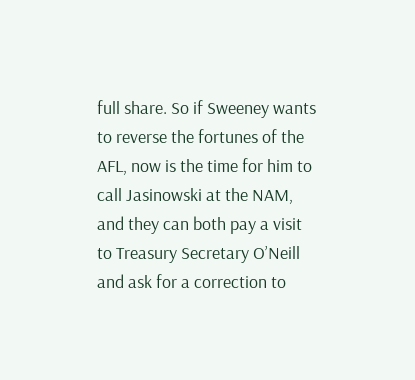full share. So if Sweeney wants to reverse the fortunes of the AFL, now is the time for him to call Jasinowski at the NAM, and they can both pay a visit to Treasury Secretary O’Neill and ask for a correction to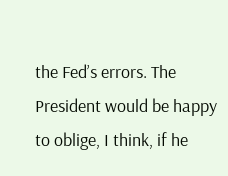the Fed’s errors. The President would be happy to oblige, I think, if he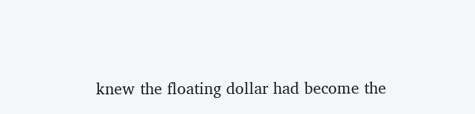knew the floating dollar had become the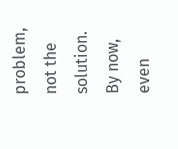problem, not the solution. By now, even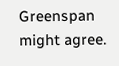Greenspan might agree.